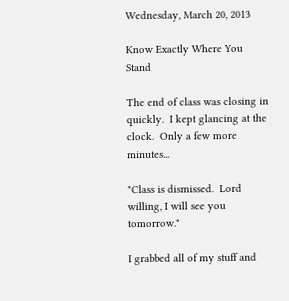Wednesday, March 20, 2013

Know Exactly Where You Stand

The end of class was closing in quickly.  I kept glancing at the clock.  Only a few more minutes...

"Class is dismissed.  Lord willing, I will see you tomorrow."

I grabbed all of my stuff and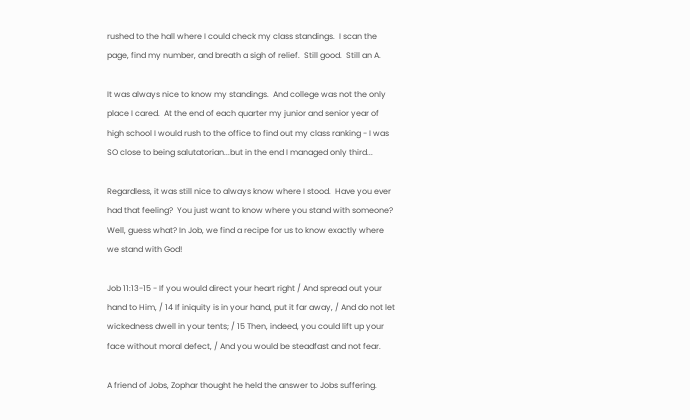rushed to the hall where I could check my class standings.  I scan the page, find my number, and breath a sigh of relief.  Still good.  Still an A.

It was always nice to know my standings.  And college was not the only place I cared.  At the end of each quarter my junior and senior year of high school I would rush to the office to find out my class ranking - I was SO close to being salutatorian...but in the end I managed only third...

Regardless, it was still nice to always know where I stood.  Have you ever had that feeling?  You just want to know where you stand with someone?  Well, guess what? In Job, we find a recipe for us to know exactly where we stand with God!

Job 11:13-15 - If you would direct your heart right / And spread out your hand to Him, / 14 If iniquity is in your hand, put it far away, / And do not let wickedness dwell in your tents; / 15 Then, indeed, you could lift up your face without moral defect, / And you would be steadfast and not fear.

A friend of Jobs, Zophar thought he held the answer to Jobs suffering.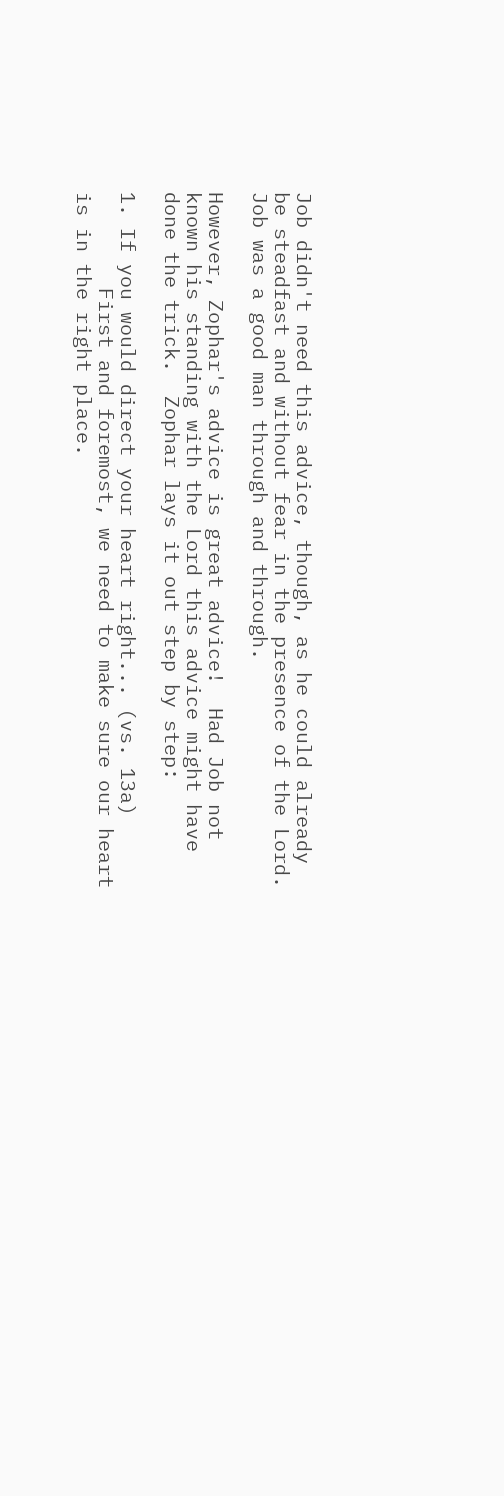Job didn't need this advice, though, as he could already be steadfast and without fear in the presence of the Lord.  Job was a good man through and through.

However, Zophar's advice is great advice!  Had Job not known his standing with the Lord this advice might have done the trick.  Zophar lays it out step by step:

1. If you would direct your heart right... (vs. 13a)
        First and foremost, we need to make sure our heart is in the right place.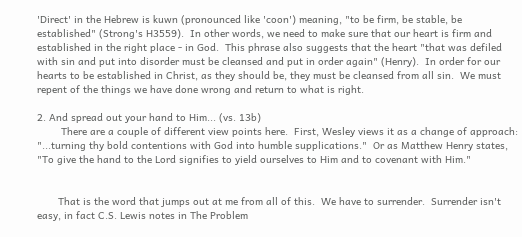'Direct' in the Hebrew is kuwn (pronounced like 'coon') meaning, "to be firm, be stable, be established" (Strong's H3559).  In other words, we need to make sure that our heart is firm and established in the right place - in God.  This phrase also suggests that the heart "that was defiled with sin and put into disorder must be cleansed and put in order again" (Henry).  In order for our hearts to be established in Christ, as they should be, they must be cleansed from all sin.  We must repent of the things we have done wrong and return to what is right.

2. And spread out your hand to Him... (vs. 13b)
        There are a couple of different view points here.  First, Wesley views it as a change of approach: "...turning thy bold contentions with God into humble supplications."  Or as Matthew Henry states, "To give the hand to the Lord signifies to yield ourselves to Him and to covenant with Him."


       That is the word that jumps out at me from all of this.  We have to surrender.  Surrender isn't easy, in fact C.S. Lewis notes in The Problem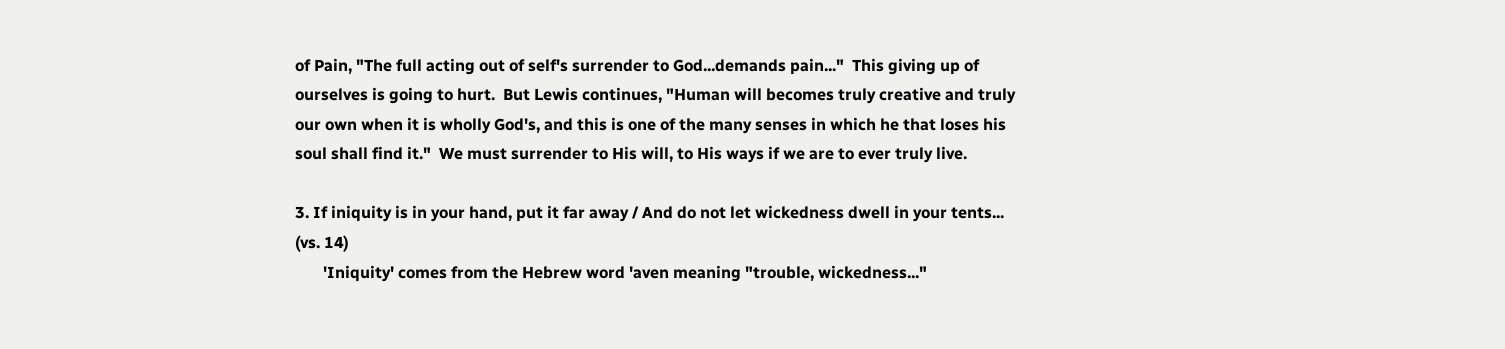of Pain, "The full acting out of self's surrender to God...demands pain..."  This giving up of ourselves is going to hurt.  But Lewis continues, "Human will becomes truly creative and truly our own when it is wholly God's, and this is one of the many senses in which he that loses his soul shall find it."  We must surrender to His will, to His ways if we are to ever truly live.

3. If iniquity is in your hand, put it far away / And do not let wickedness dwell in your tents... (vs. 14)
       'Iniquity' comes from the Hebrew word 'aven meaning "trouble, wickedness..."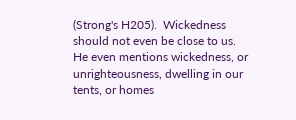(Strong's H205).  Wickedness should not even be close to us.  He even mentions wickedness, or unrighteousness, dwelling in our tents, or homes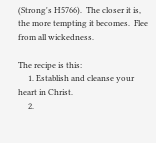(Strong's H5766).  The closer it is, the more tempting it becomes.  Flee from all wickedness.

The recipe is this:
     1. Establish and cleanse your heart in Christ.
     2.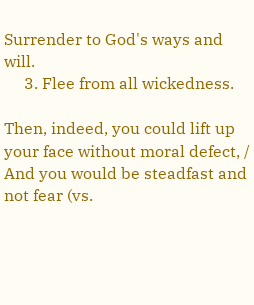Surrender to God's ways and will.
     3. Flee from all wickedness.

Then, indeed, you could lift up your face without moral defect, / And you would be steadfast and not fear (vs.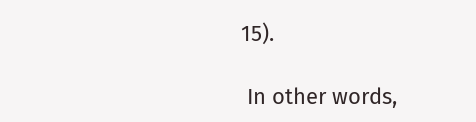15).

 In other words,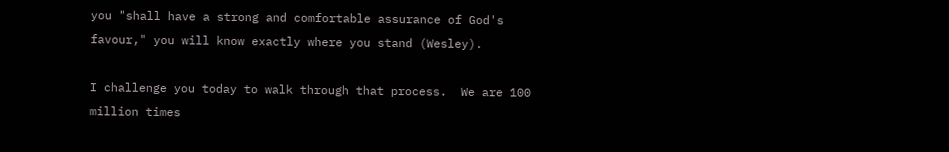you "shall have a strong and comfortable assurance of God's favour," you will know exactly where you stand (Wesley).

I challenge you today to walk through that process.  We are 100 million times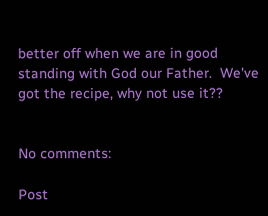better off when we are in good standing with God our Father.  We've got the recipe, why not use it??


No comments:

Post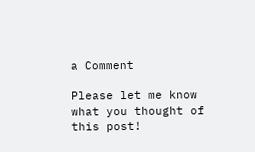a Comment

Please let me know what you thought of this post!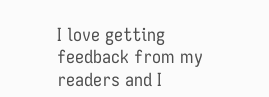I love getting feedback from my readers and I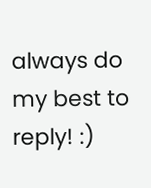always do my best to reply! :)